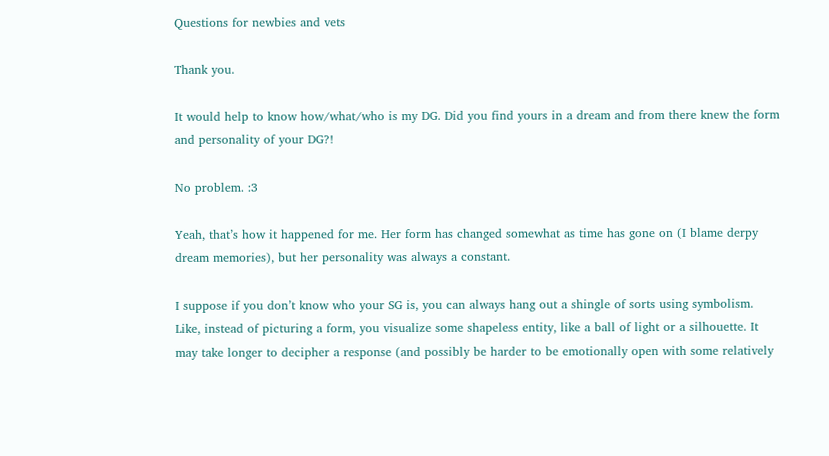Questions for newbies and vets

Thank you.

It would help to know how/what/who is my DG. Did you find yours in a dream and from there knew the form and personality of your DG?!

No problem. :3

Yeah, that’s how it happened for me. Her form has changed somewhat as time has gone on (I blame derpy dream memories), but her personality was always a constant.

I suppose if you don’t know who your SG is, you can always hang out a shingle of sorts using symbolism. Like, instead of picturing a form, you visualize some shapeless entity, like a ball of light or a silhouette. It may take longer to decipher a response (and possibly be harder to be emotionally open with some relatively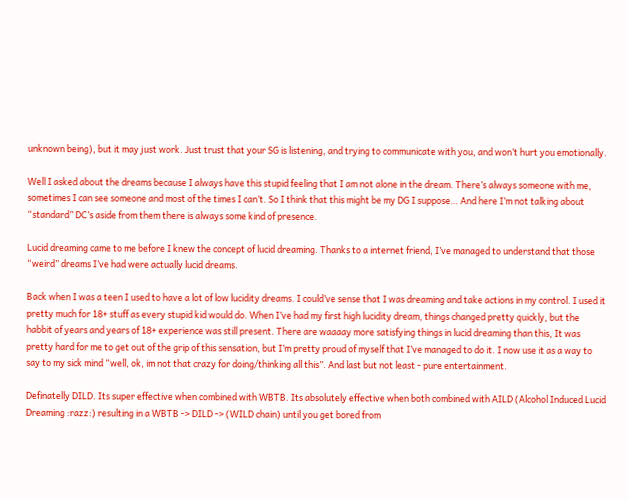unknown being), but it may just work. Just trust that your SG is listening, and trying to communicate with you, and won’t hurt you emotionally.

Well I asked about the dreams because I always have this stupid feeling that I am not alone in the dream. There’s always someone with me, sometimes I can see someone and most of the times I can’t. So I think that this might be my DG I suppose… And here I’m not talking about “standard” DC’s aside from them there is always some kind of presence.

Lucid dreaming came to me before I knew the concept of lucid dreaming. Thanks to a internet friend, I’ve managed to understand that those “weird” dreams I’ve had were actually lucid dreams.

Back when I was a teen I used to have a lot of low lucidity dreams. I could’ve sense that I was dreaming and take actions in my control. I used it pretty much for 18+ stuff as every stupid kid would do. When I’ve had my first high lucidity dream, things changed pretty quickly, but the habbit of years and years of 18+ experience was still present. There are waaaay more satisfying things in lucid dreaming than this, It was pretty hard for me to get out of the grip of this sensation, but I’m pretty proud of myself that I’ve managed to do it. I now use it as a way to say to my sick mind “well, ok, im not that crazy for doing/thinking all this”. And last but not least - pure entertainment.

Definatelly DILD. Its super effective when combined with WBTB. Its absolutely effective when both combined with AILD (Alcohol Induced Lucid Dreaming :razz:) resulting in a WBTB -> DILD -> (WILD chain) until you get bored from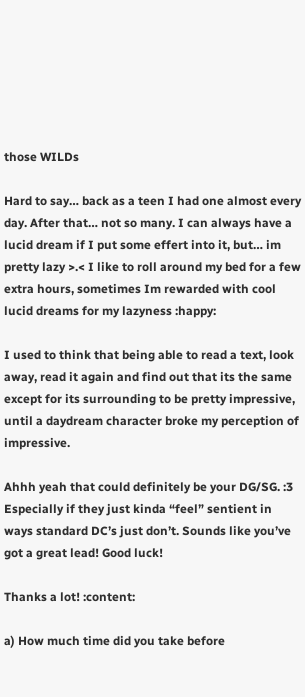those WILDs

Hard to say… back as a teen I had one almost every day. After that… not so many. I can always have a lucid dream if I put some effert into it, but… im pretty lazy >.< I like to roll around my bed for a few extra hours, sometimes Im rewarded with cool lucid dreams for my lazyness :happy:

I used to think that being able to read a text, look away, read it again and find out that its the same except for its surrounding to be pretty impressive, until a daydream character broke my perception of impressive.

Ahhh yeah that could definitely be your DG/SG. :3 Especially if they just kinda “feel” sentient in ways standard DC’s just don’t. Sounds like you’ve got a great lead! Good luck!

Thanks a lot! :content:

a) How much time did you take before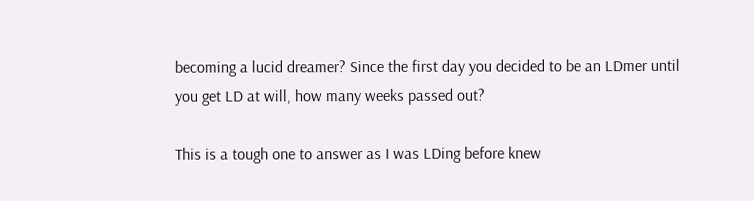becoming a lucid dreamer? Since the first day you decided to be an LDmer until you get LD at will, how many weeks passed out?

This is a tough one to answer as I was LDing before knew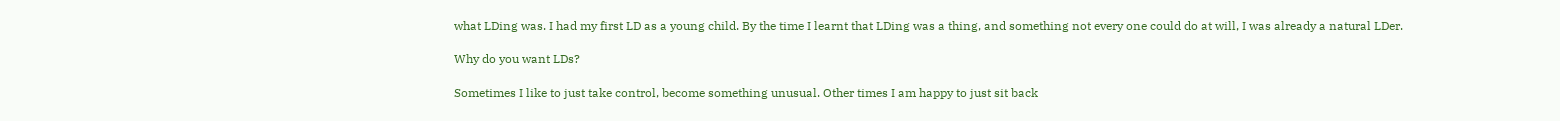what LDing was. I had my first LD as a young child. By the time I learnt that LDing was a thing, and something not every one could do at will, I was already a natural LDer.

Why do you want LDs?

Sometimes I like to just take control, become something unusual. Other times I am happy to just sit back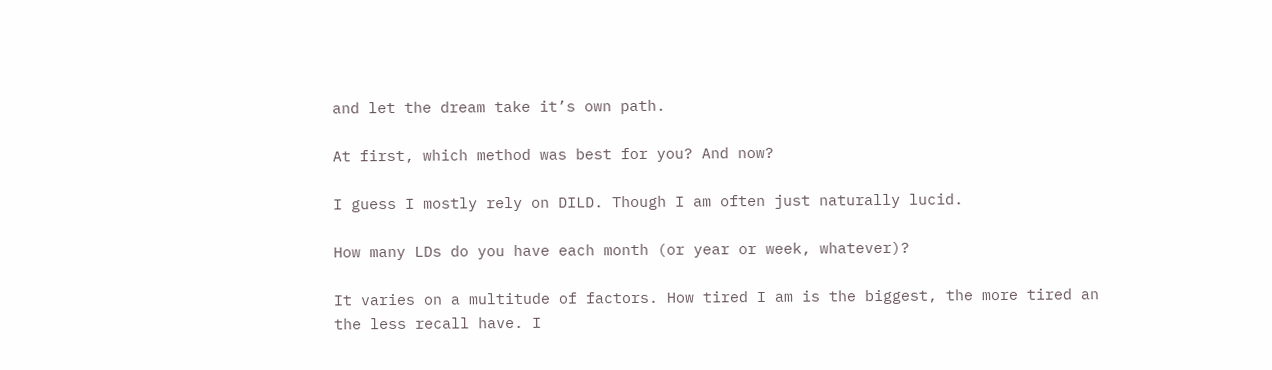and let the dream take it’s own path.

At first, which method was best for you? And now?

I guess I mostly rely on DILD. Though I am often just naturally lucid.

How many LDs do you have each month (or year or week, whatever)?

It varies on a multitude of factors. How tired I am is the biggest, the more tired an the less recall have. I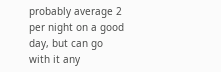probably average 2 per night on a good day, but can go with it any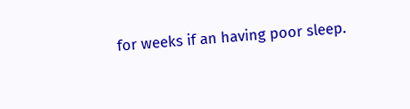for weeks if an having poor sleep.